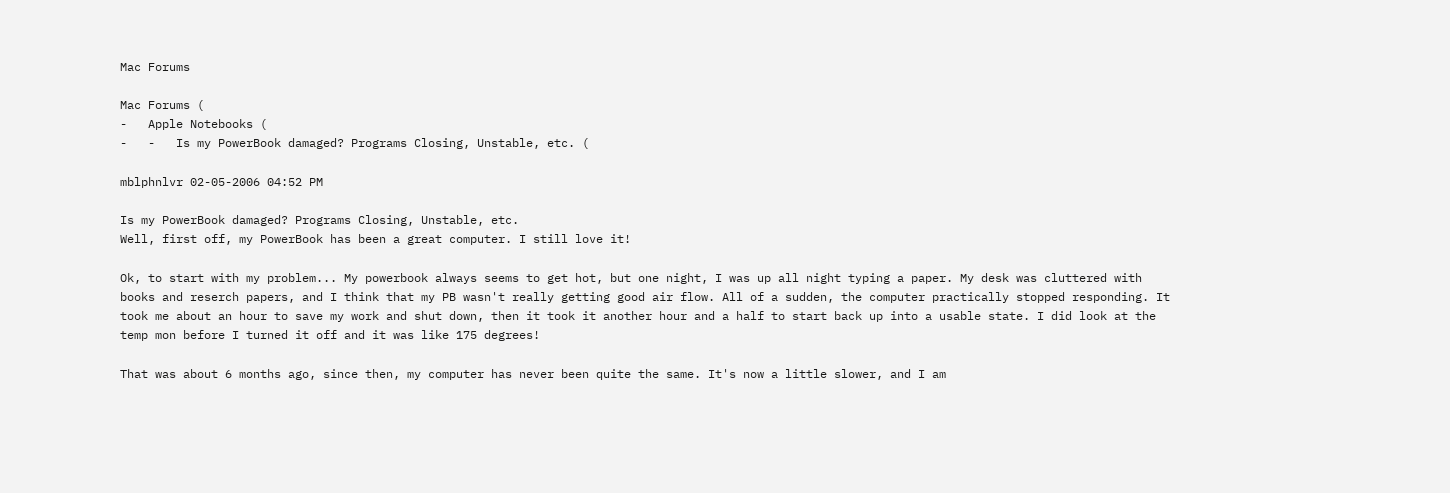Mac Forums

Mac Forums (
-   Apple Notebooks (
-   -   Is my PowerBook damaged? Programs Closing, Unstable, etc. (

mblphnlvr 02-05-2006 04:52 PM

Is my PowerBook damaged? Programs Closing, Unstable, etc.
Well, first off, my PowerBook has been a great computer. I still love it!

Ok, to start with my problem... My powerbook always seems to get hot, but one night, I was up all night typing a paper. My desk was cluttered with books and reserch papers, and I think that my PB wasn't really getting good air flow. All of a sudden, the computer practically stopped responding. It took me about an hour to save my work and shut down, then it took it another hour and a half to start back up into a usable state. I did look at the temp mon before I turned it off and it was like 175 degrees!

That was about 6 months ago, since then, my computer has never been quite the same. It's now a little slower, and I am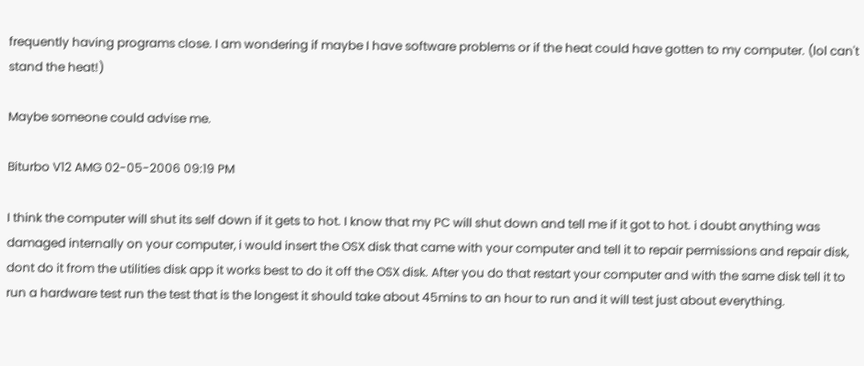frequently having programs close. I am wondering if maybe I have software problems or if the heat could have gotten to my computer. (lol can't stand the heat!)

Maybe someone could advise me.

Biturbo V12 AMG 02-05-2006 09:19 PM

I think the computer will shut its self down if it gets to hot. I know that my PC will shut down and tell me if it got to hot. i doubt anything was damaged internally on your computer, i would insert the OSX disk that came with your computer and tell it to repair permissions and repair disk, dont do it from the utilities disk app it works best to do it off the OSX disk. After you do that restart your computer and with the same disk tell it to run a hardware test run the test that is the longest it should take about 45mins to an hour to run and it will test just about everything.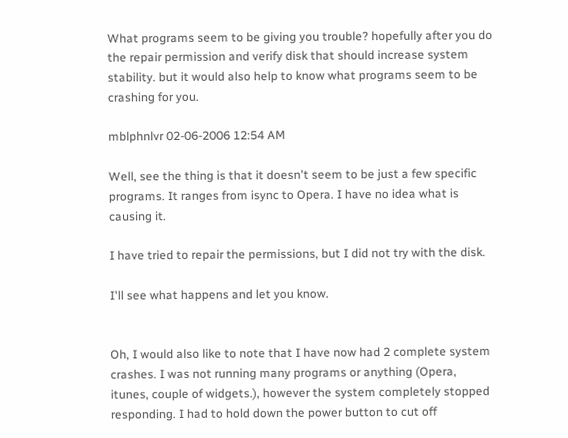What programs seem to be giving you trouble? hopefully after you do the repair permission and verify disk that should increase system stability. but it would also help to know what programs seem to be crashing for you.

mblphnlvr 02-06-2006 12:54 AM

Well, see the thing is that it doesn't seem to be just a few specific programs. It ranges from isync to Opera. I have no idea what is causing it.

I have tried to repair the permissions, but I did not try with the disk.

I'll see what happens and let you know.


Oh, I would also like to note that I have now had 2 complete system crashes. I was not running many programs or anything (Opera, itunes, couple of widgets.), however the system completely stopped responding. I had to hold down the power button to cut off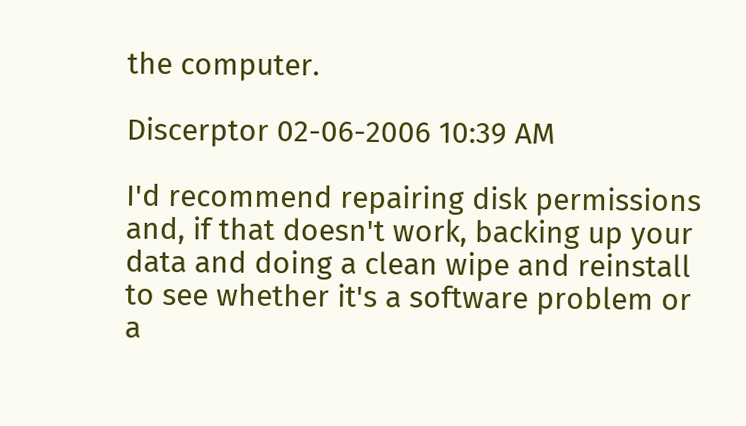the computer.

Discerptor 02-06-2006 10:39 AM

I'd recommend repairing disk permissions and, if that doesn't work, backing up your data and doing a clean wipe and reinstall to see whether it's a software problem or a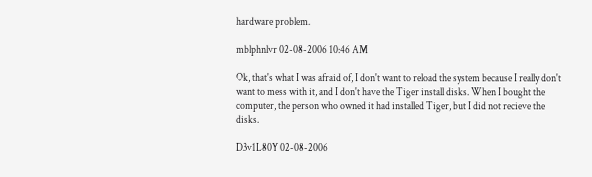hardware problem.

mblphnlvr 02-08-2006 10:46 AM

Ok, that's what I was afraid of, I don't want to reload the system because I really don't want to mess with it, and I don't have the Tiger install disks. When I bought the computer, the person who owned it had installed Tiger, but I did not recieve the disks.

D3v1L80Y 02-08-2006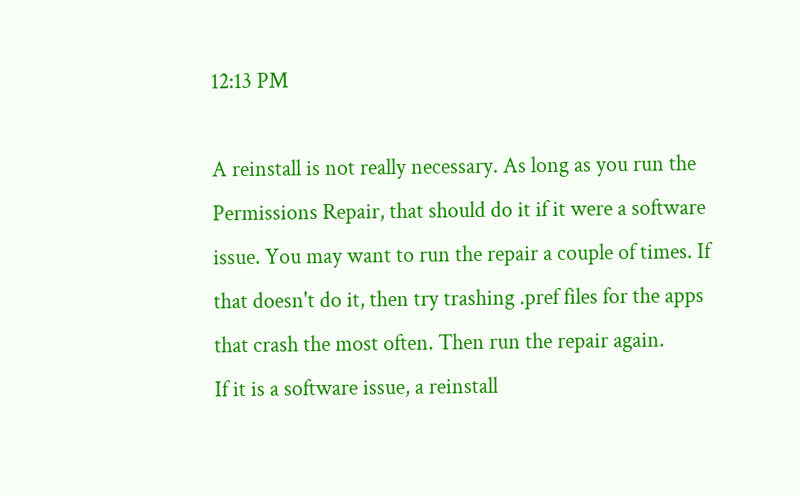12:13 PM

A reinstall is not really necessary. As long as you run the Permissions Repair, that should do it if it were a software issue. You may want to run the repair a couple of times. If that doesn't do it, then try trashing .pref files for the apps that crash the most often. Then run the repair again.
If it is a software issue, a reinstall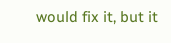would fix it, but it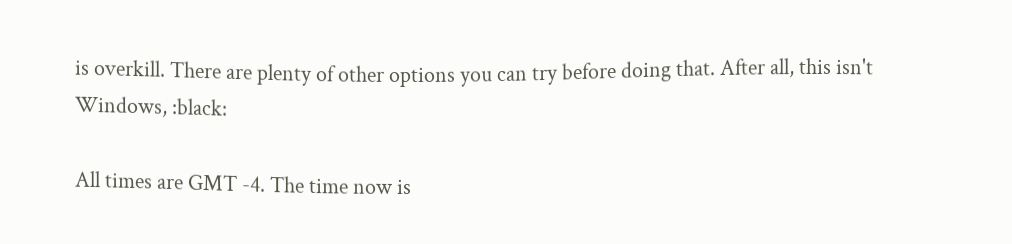is overkill. There are plenty of other options you can try before doing that. After all, this isn't Windows, :black:

All times are GMT -4. The time now is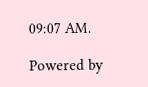09:07 AM.

Powered by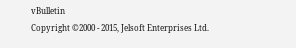vBulletin
Copyright ©2000 - 2015, Jelsoft Enterprises Ltd.